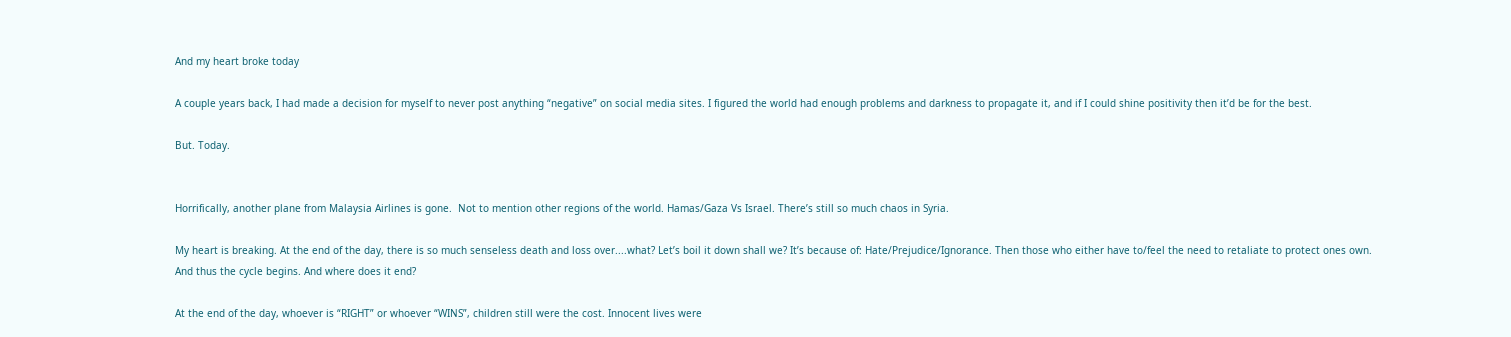And my heart broke today

A couple years back, I had made a decision for myself to never post anything “negative” on social media sites. I figured the world had enough problems and darkness to propagate it, and if I could shine positivity then it’d be for the best.

But. Today.


Horrifically, another plane from Malaysia Airlines is gone.  Not to mention other regions of the world. Hamas/Gaza Vs Israel. There’s still so much chaos in Syria.

My heart is breaking. At the end of the day, there is so much senseless death and loss over....what? Let’s boil it down shall we? It’s because of: Hate/Prejudice/Ignorance. Then those who either have to/feel the need to retaliate to protect ones own. And thus the cycle begins. And where does it end?

At the end of the day, whoever is “RIGHT” or whoever “WINS”, children still were the cost. Innocent lives were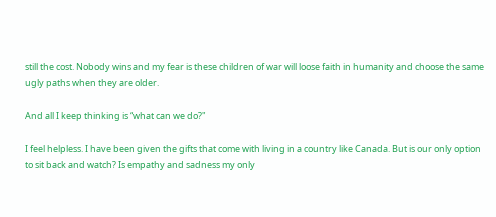still the cost. Nobody wins and my fear is these children of war will loose faith in humanity and choose the same ugly paths when they are older.

And all I keep thinking is “what can we do?"

I feel helpless. I have been given the gifts that come with living in a country like Canada. But is our only option to sit back and watch? Is empathy and sadness my only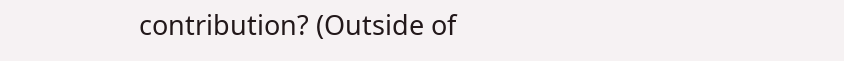contribution? (Outside of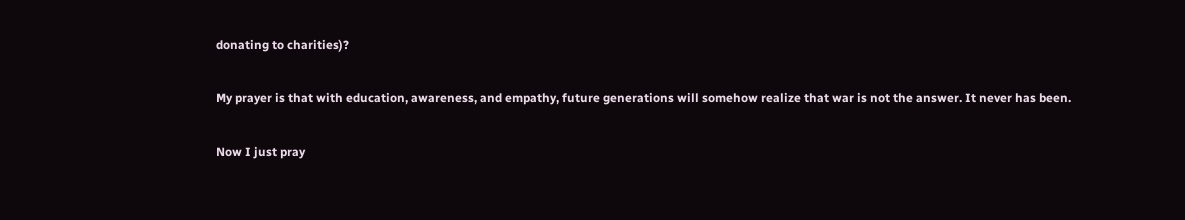donating to charities)?

My prayer is that with education, awareness, and empathy, future generations will somehow realize that war is not the answer. It never has been.

Now I just pray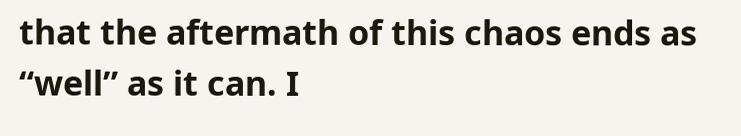that the aftermath of this chaos ends as “well” as it can. I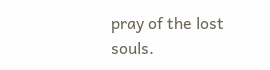pray of the lost souls.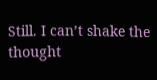Still. I can’t shake the thought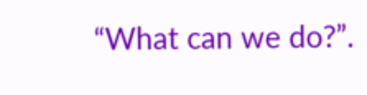“What can we do?”.